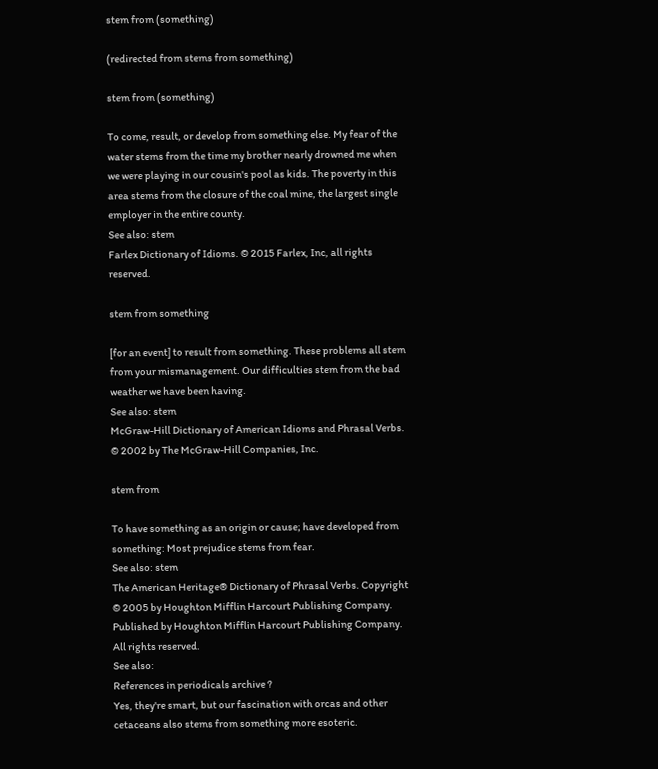stem from (something)

(redirected from stems from something)

stem from (something)

To come, result, or develop from something else. My fear of the water stems from the time my brother nearly drowned me when we were playing in our cousin's pool as kids. The poverty in this area stems from the closure of the coal mine, the largest single employer in the entire county.
See also: stem
Farlex Dictionary of Idioms. © 2015 Farlex, Inc, all rights reserved.

stem from something

[for an event] to result from something. These problems all stem from your mismanagement. Our difficulties stem from the bad weather we have been having.
See also: stem
McGraw-Hill Dictionary of American Idioms and Phrasal Verbs. © 2002 by The McGraw-Hill Companies, Inc.

stem from

To have something as an origin or cause; have developed from something: Most prejudice stems from fear.
See also: stem
The American Heritage® Dictionary of Phrasal Verbs. Copyright © 2005 by Houghton Mifflin Harcourt Publishing Company. Published by Houghton Mifflin Harcourt Publishing Company. All rights reserved.
See also:
References in periodicals archive ?
Yes, they're smart, but our fascination with orcas and other cetaceans also stems from something more esoteric.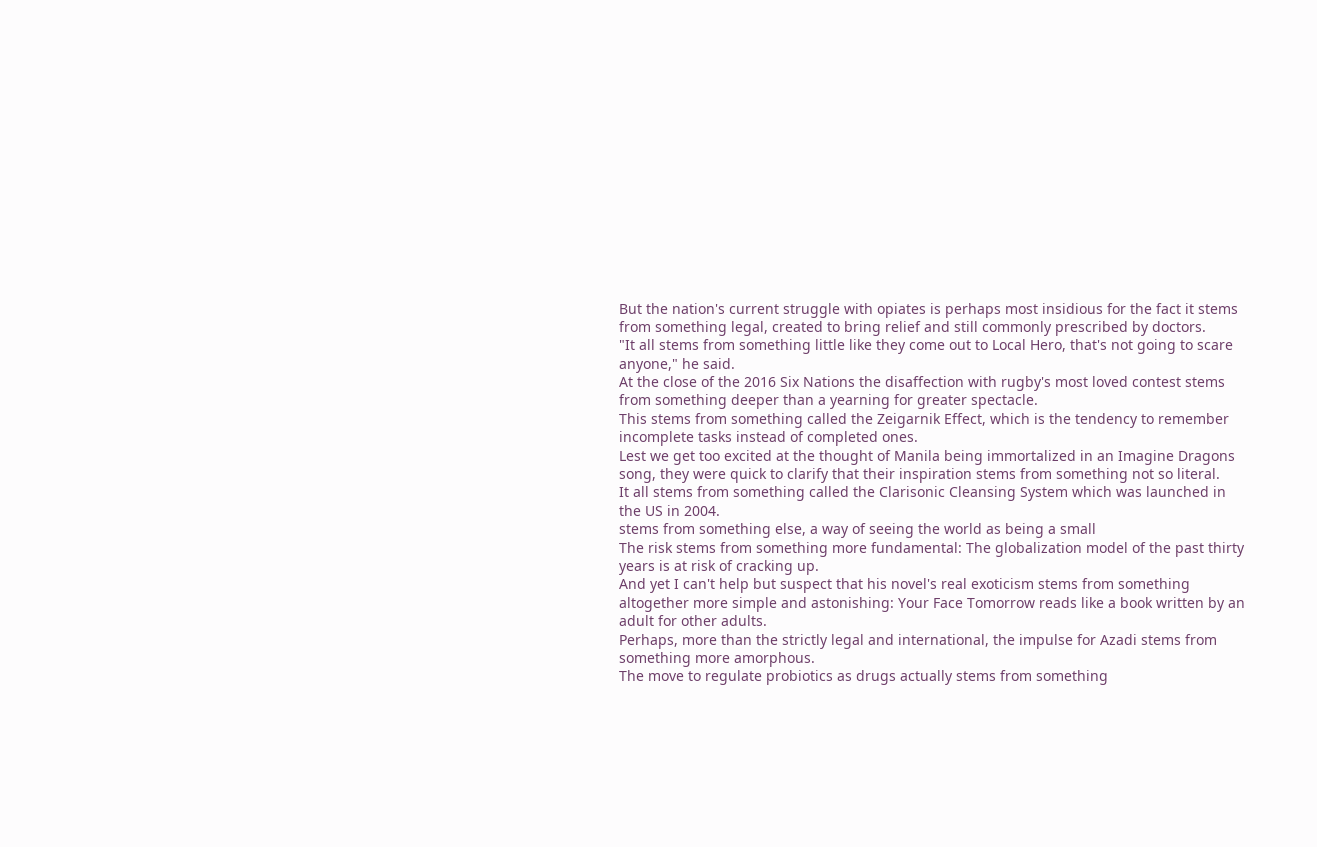But the nation's current struggle with opiates is perhaps most insidious for the fact it stems from something legal, created to bring relief and still commonly prescribed by doctors.
"It all stems from something little like they come out to Local Hero, that's not going to scare anyone," he said.
At the close of the 2016 Six Nations the disaffection with rugby's most loved contest stems from something deeper than a yearning for greater spectacle.
This stems from something called the Zeigarnik Effect, which is the tendency to remember incomplete tasks instead of completed ones.
Lest we get too excited at the thought of Manila being immortalized in an Imagine Dragons song, they were quick to clarify that their inspiration stems from something not so literal.
It all stems from something called the Clarisonic Cleansing System which was launched in the US in 2004.
stems from something else, a way of seeing the world as being a small
The risk stems from something more fundamental: The globalization model of the past thirty years is at risk of cracking up.
And yet I can't help but suspect that his novel's real exoticism stems from something altogether more simple and astonishing: Your Face Tomorrow reads like a book written by an adult for other adults.
Perhaps, more than the strictly legal and international, the impulse for Azadi stems from something more amorphous.
The move to regulate probiotics as drugs actually stems from something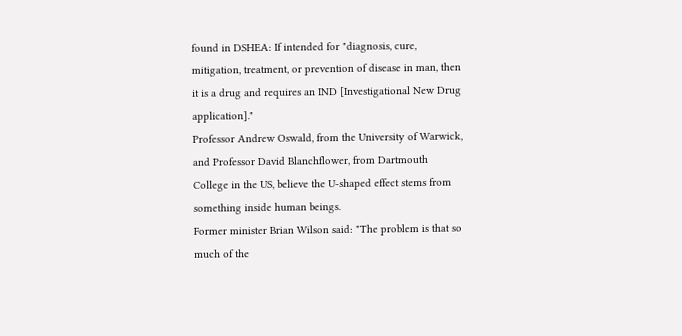found in DSHEA: If intended for "diagnosis, cure, mitigation, treatment, or prevention of disease in man, then it is a drug and requires an IND [Investigational New Drug application]."
Professor Andrew Oswald, from the University of Warwick, and Professor David Blanchflower, from Dartmouth College in the US, believe the U-shaped effect stems from something inside human beings.
Former minister Brian Wilson said: "The problem is that so much of the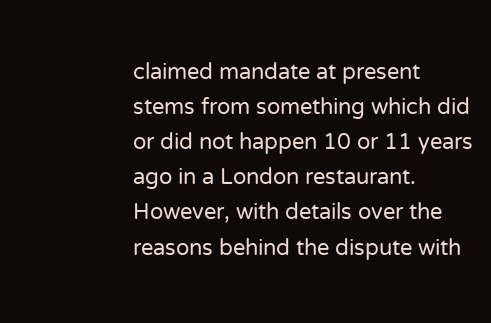claimed mandate at present stems from something which did or did not happen 10 or 11 years ago in a London restaurant.
However, with details over the reasons behind the dispute with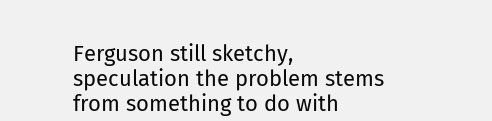Ferguson still sketchy, speculation the problem stems from something to do with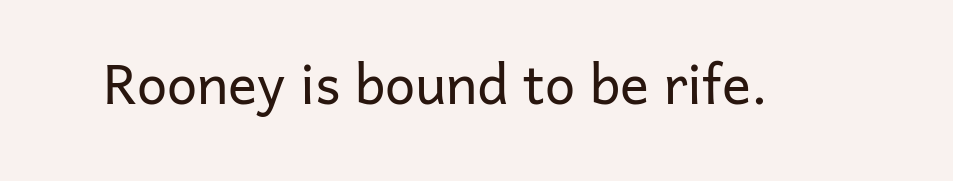Rooney is bound to be rife.